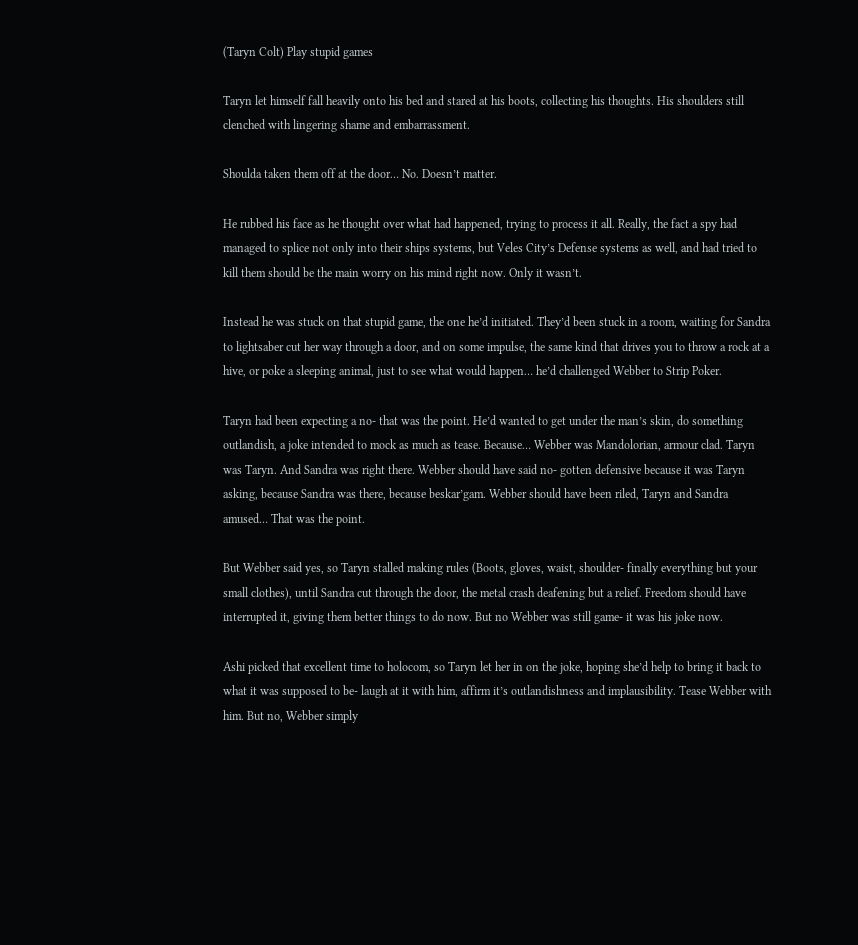(Taryn Colt) Play stupid games

Taryn let himself fall heavily onto his bed and stared at his boots, collecting his thoughts. His shoulders still clenched with lingering shame and embarrassment.

Shoulda taken them off at the door… No. Doesn’t matter.

He rubbed his face as he thought over what had happened, trying to process it all. Really, the fact a spy had managed to splice not only into their ships systems, but Veles City’s Defense systems as well, and had tried to kill them should be the main worry on his mind right now. Only it wasn’t.

Instead he was stuck on that stupid game, the one he’d initiated. They’d been stuck in a room, waiting for Sandra to lightsaber cut her way through a door, and on some impulse, the same kind that drives you to throw a rock at a hive, or poke a sleeping animal, just to see what would happen… he’d challenged Webber to Strip Poker.

Taryn had been expecting a no- that was the point. He’d wanted to get under the man’s skin, do something outlandish, a joke intended to mock as much as tease. Because… Webber was Mandolorian, armour clad. Taryn was Taryn. And Sandra was right there. Webber should have said no- gotten defensive because it was Taryn asking, because Sandra was there, because beskar’gam. Webber should have been riled, Taryn and Sandra amused… That was the point.

But Webber said yes, so Taryn stalled making rules (Boots, gloves, waist, shoulder- finally everything but your small clothes), until Sandra cut through the door, the metal crash deafening but a relief. Freedom should have interrupted it, giving them better things to do now. But no Webber was still game- it was his joke now.

Ashi picked that excellent time to holocom, so Taryn let her in on the joke, hoping she’d help to bring it back to what it was supposed to be- laugh at it with him, affirm it’s outlandishness and implausibility. Tease Webber with him. But no, Webber simply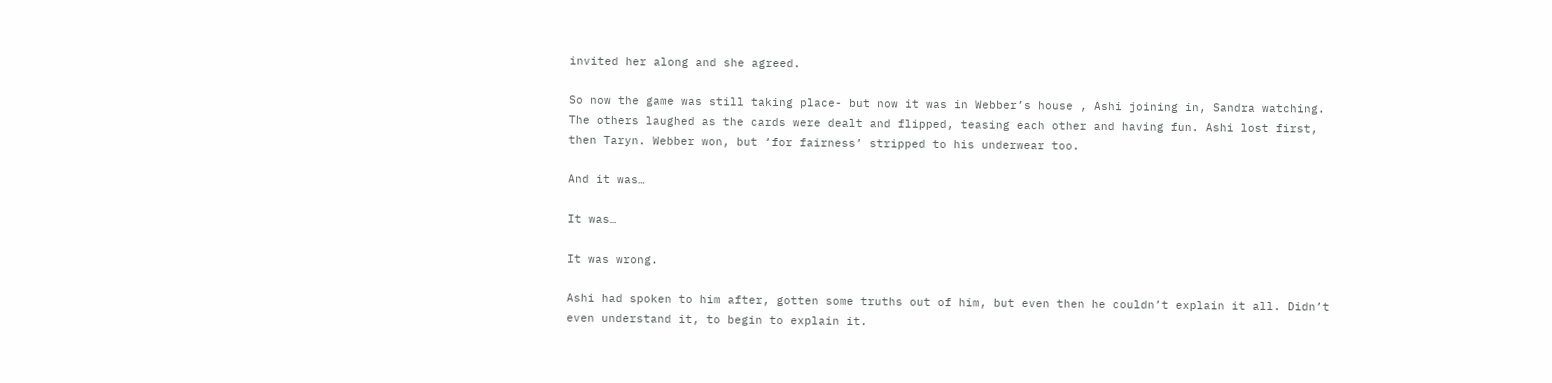invited her along and she agreed.

So now the game was still taking place- but now it was in Webber’s house , Ashi joining in, Sandra watching. The others laughed as the cards were dealt and flipped, teasing each other and having fun. Ashi lost first, then Taryn. Webber won, but ‘for fairness’ stripped to his underwear too.

And it was…

It was…

It was wrong.

Ashi had spoken to him after, gotten some truths out of him, but even then he couldn’t explain it all. Didn’t even understand it, to begin to explain it.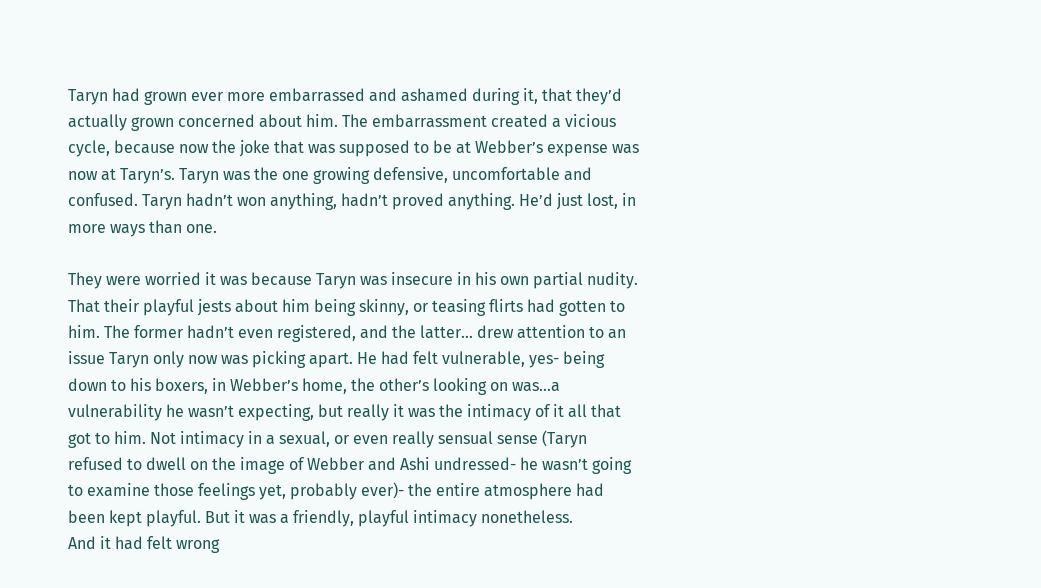Taryn had grown ever more embarrassed and ashamed during it, that they’d actually grown concerned about him. The embarrassment created a vicious cycle, because now the joke that was supposed to be at Webber’s expense was now at Taryn’s. Taryn was the one growing defensive, uncomfortable and confused. Taryn hadn’t won anything, hadn’t proved anything. He’d just lost, in more ways than one.

They were worried it was because Taryn was insecure in his own partial nudity. That their playful jests about him being skinny, or teasing flirts had gotten to him. The former hadn’t even registered, and the latter… drew attention to an issue Taryn only now was picking apart. He had felt vulnerable, yes- being down to his boxers, in Webber’s home, the other’s looking on was…a vulnerability he wasn’t expecting, but really it was the intimacy of it all that got to him. Not intimacy in a sexual, or even really sensual sense (Taryn refused to dwell on the image of Webber and Ashi undressed- he wasn’t going to examine those feelings yet, probably ever)- the entire atmosphere had been kept playful. But it was a friendly, playful intimacy nonetheless.
And it had felt wrong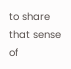to share that sense of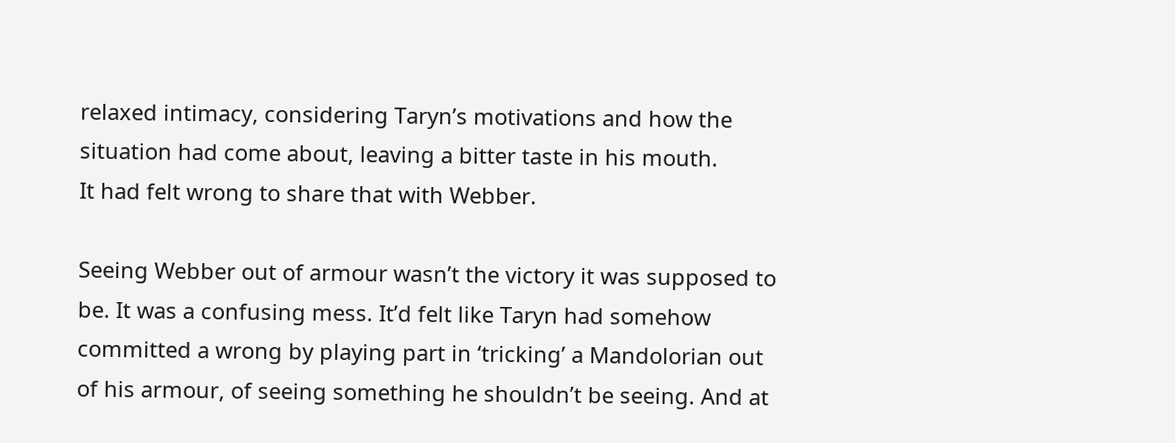relaxed intimacy, considering Taryn’s motivations and how the situation had come about, leaving a bitter taste in his mouth.
It had felt wrong to share that with Webber.

Seeing Webber out of armour wasn’t the victory it was supposed to be. It was a confusing mess. It’d felt like Taryn had somehow committed a wrong by playing part in ‘tricking’ a Mandolorian out of his armour, of seeing something he shouldn’t be seeing. And at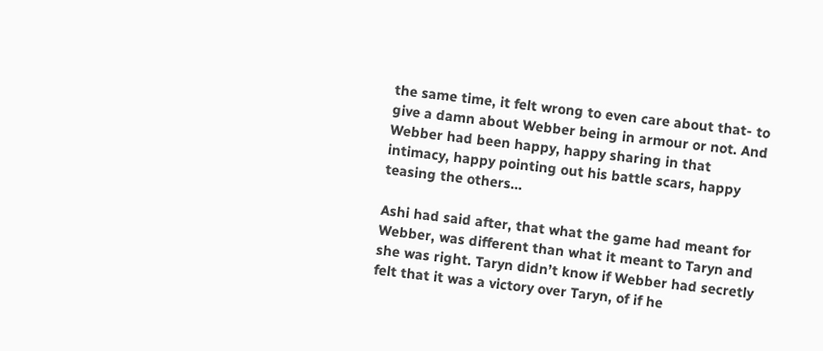the same time, it felt wrong to even care about that- to give a damn about Webber being in armour or not. And Webber had been happy, happy sharing in that intimacy, happy pointing out his battle scars, happy teasing the others…

Ashi had said after, that what the game had meant for Webber, was different than what it meant to Taryn and she was right. Taryn didn’t know if Webber had secretly felt that it was a victory over Taryn, of if he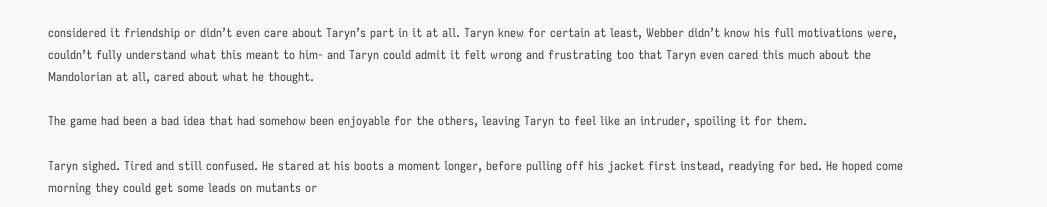considered it friendship or didn’t even care about Taryn’s part in it at all. Taryn knew for certain at least, Webber didn’t know his full motivations were, couldn’t fully understand what this meant to him- and Taryn could admit it felt wrong and frustrating too that Taryn even cared this much about the Mandolorian at all, cared about what he thought.

The game had been a bad idea that had somehow been enjoyable for the others, leaving Taryn to feel like an intruder, spoiling it for them.

Taryn sighed. Tired and still confused. He stared at his boots a moment longer, before pulling off his jacket first instead, readying for bed. He hoped come morning they could get some leads on mutants or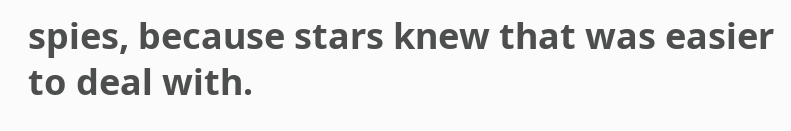spies, because stars knew that was easier to deal with.